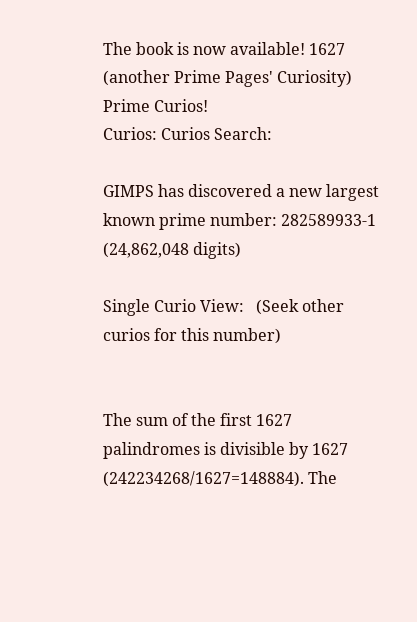The book is now available! 1627
(another Prime Pages' Curiosity)
Prime Curios!
Curios: Curios Search:

GIMPS has discovered a new largest known prime number: 282589933-1 (24,862,048 digits)

Single Curio View:   (Seek other curios for this number)


The sum of the first 1627 palindromes is divisible by 1627 (242234268/1627=148884). The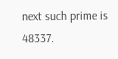next such prime is 48337.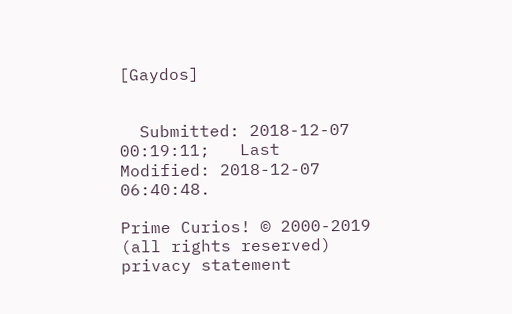[Gaydos]


  Submitted: 2018-12-07 00:19:11;   Last Modified: 2018-12-07 06:40:48.

Prime Curios! © 2000-2019 (all rights reserved)  privacy statement